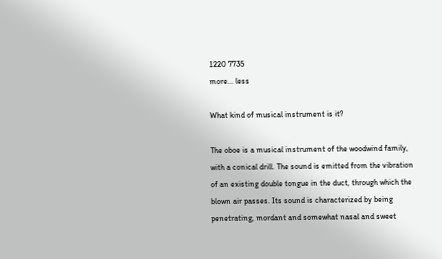1220 7735
more... less

What kind of musical instrument is it?

The oboe is a musical instrument of the woodwind family, with a conical drill. The sound is emitted from the vibration of an existing double tongue in the duct, through which the blown air passes. Its sound is characterized by being penetrating, mordant and somewhat nasal and sweet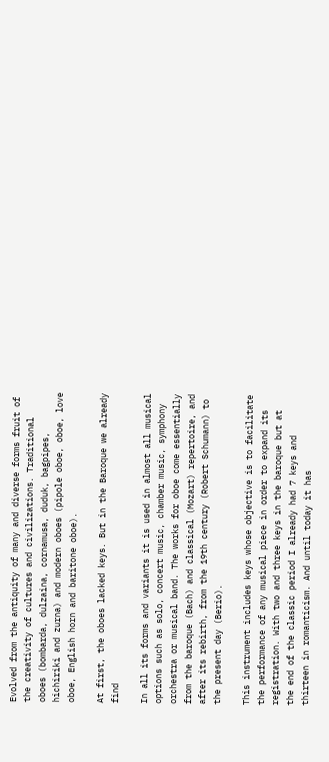Evolved from the antiquity of many and diverse forms fruit of the creativity of cultures and civilizations. Traditional oboes (bombarda, dulzaina, cornamusa, duduk, bagpipes, hichiriki and zurna) and modern oboes (pipole oboe, oboe, love oboe, English horn and baritone oboe).

At first, the oboes lacked keys. But in the Baroque we already find

In all its forms and variants it is used in almost all musical options such as solo, concert music, chamber music, symphony orchestra or musical band. The works for oboe come essentially from the baroque (Bach) and classical (Mozart) repertoire, and after its rebirth, from the 19th century (Robert Schumann) to the present day (Berio).

This instrument includes keys whose objective is to facilitate the performance of any musical piece in order to expand its registration. With two and three keys in the baroque but at the end of the classic period I already had 7 keys and thirteen in romanticism. And until today it has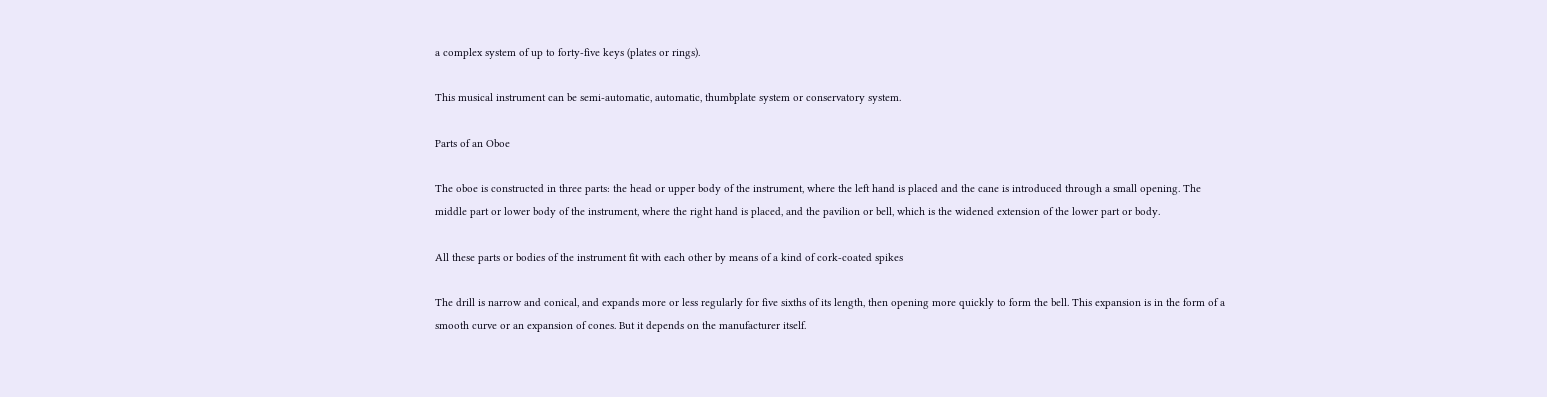a complex system of up to forty-five keys (plates or rings).

This musical instrument can be semi-automatic, automatic, thumbplate system or conservatory system.

Parts of an Oboe

The oboe is constructed in three parts: the head or upper body of the instrument, where the left hand is placed and the cane is introduced through a small opening. The middle part or lower body of the instrument, where the right hand is placed, and the pavilion or bell, which is the widened extension of the lower part or body.

All these parts or bodies of the instrument fit with each other by means of a kind of cork-coated spikes

The drill is narrow and conical, and expands more or less regularly for five sixths of its length, then opening more quickly to form the bell. This expansion is in the form of a smooth curve or an expansion of cones. But it depends on the manufacturer itself.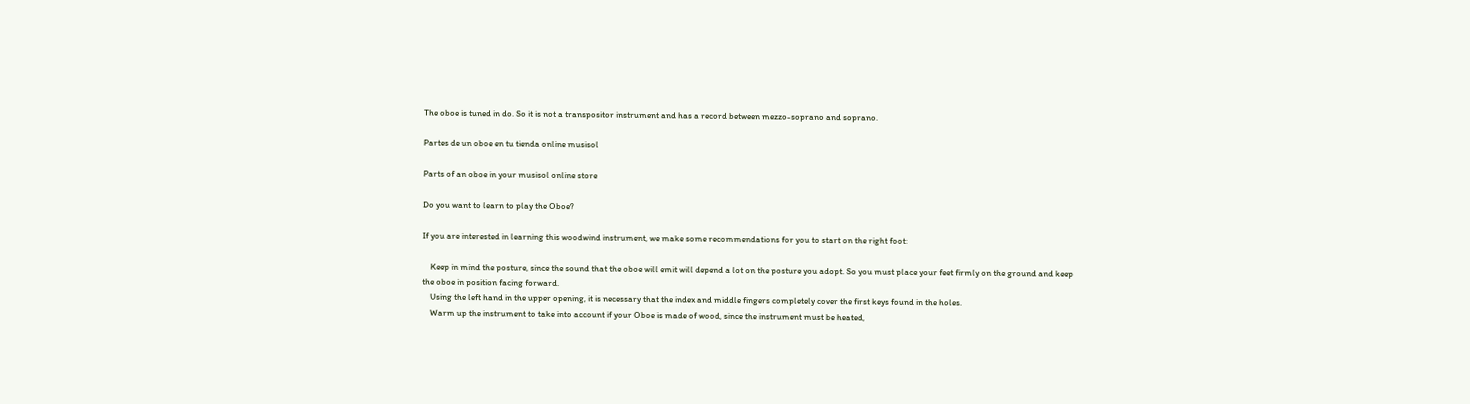The oboe is tuned in do. So it is not a transpositor instrument and has a record between mezzo-soprano and soprano.

Partes de un oboe en tu tienda online musisol

Parts of an oboe in your musisol online store

Do you want to learn to play the Oboe?

If you are interested in learning this woodwind instrument, we make some recommendations for you to start on the right foot:

    Keep in mind the posture, since the sound that the oboe will emit will depend a lot on the posture you adopt. So you must place your feet firmly on the ground and keep the oboe in position facing forward.
    Using the left hand in the upper opening, it is necessary that the index and middle fingers completely cover the first keys found in the holes.
    Warm up the instrument to take into account if your Oboe is made of wood, since the instrument must be heated,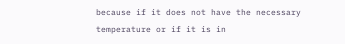because if it does not have the necessary temperature or if it is in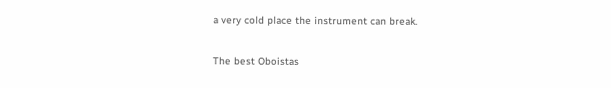a very cold place the instrument can break.

The best Oboistas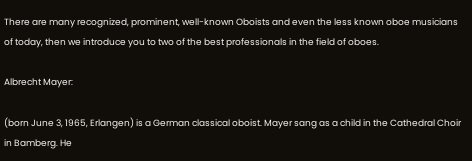There are many recognized, prominent, well-known Oboists and even the less known oboe musicians of today, then we introduce you to two of the best professionals in the field of oboes.

Albrecht Mayer:

(born June 3, 1965, Erlangen) is a German classical oboist. Mayer sang as a child in the Cathedral Choir in Bamberg. He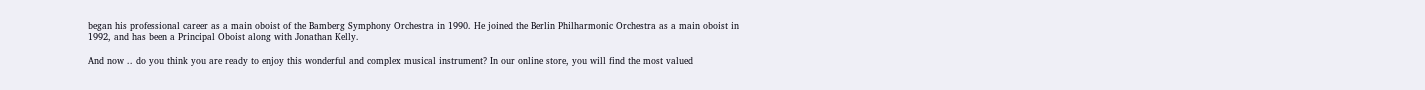began his professional career as a main oboist of the Bamberg Symphony Orchestra in 1990. He joined the Berlin Philharmonic Orchestra as a main oboist in 1992, and has been a Principal Oboist along with Jonathan Kelly.

And now .. do you think you are ready to enjoy this wonderful and complex musical instrument? In our online store, you will find the most valued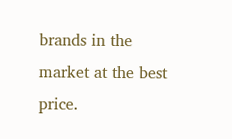brands in the market at the best price.